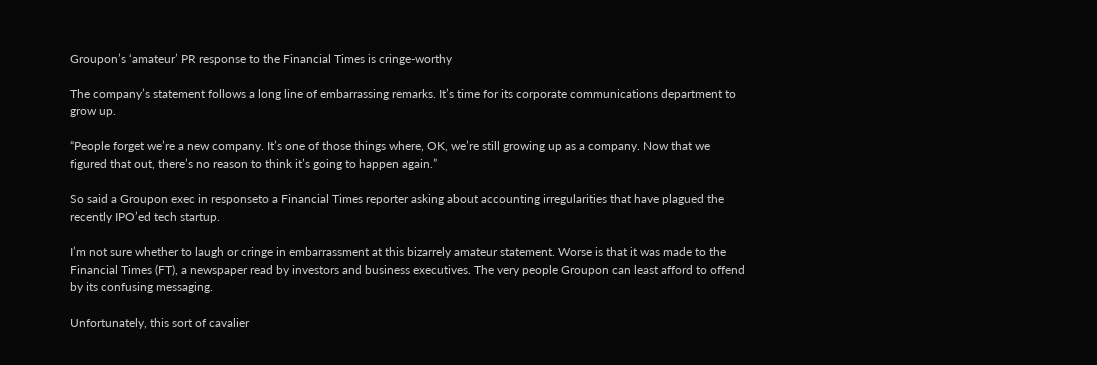Groupon’s ‘amateur’ PR response to the Financial Times is cringe-worthy

The company’s statement follows a long line of embarrassing remarks. It’s time for its corporate communications department to grow up.

“People forget we’re a new company. It’s one of those things where, OK, we’re still growing up as a company. Now that we figured that out, there’s no reason to think it’s going to happen again.”

So said a Groupon exec in responseto a Financial Times reporter asking about accounting irregularities that have plagued the recently IPO’ed tech startup.

I’m not sure whether to laugh or cringe in embarrassment at this bizarrely amateur statement. Worse is that it was made to the Financial Times (FT), a newspaper read by investors and business executives. The very people Groupon can least afford to offend by its confusing messaging.

Unfortunately, this sort of cavalier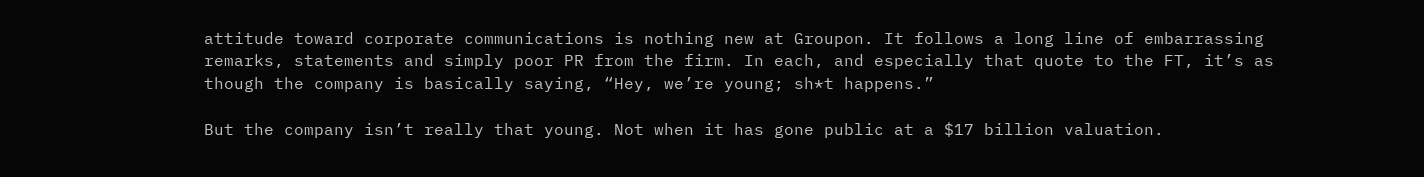attitude toward corporate communications is nothing new at Groupon. It follows a long line of embarrassing remarks, statements and simply poor PR from the firm. In each, and especially that quote to the FT, it’s as though the company is basically saying, “Hey, we’re young; sh*t happens.”

But the company isn’t really that young. Not when it has gone public at a $17 billion valuation.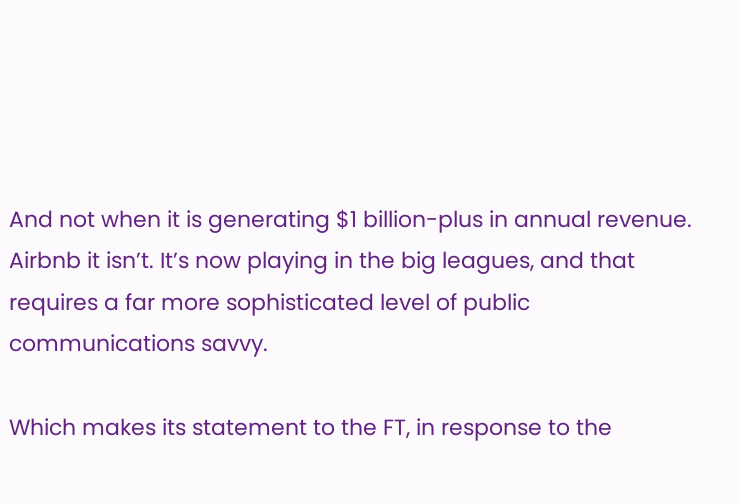And not when it is generating $1 billion-plus in annual revenue. Airbnb it isn’t. It’s now playing in the big leagues, and that requires a far more sophisticated level of public communications savvy.

Which makes its statement to the FT, in response to the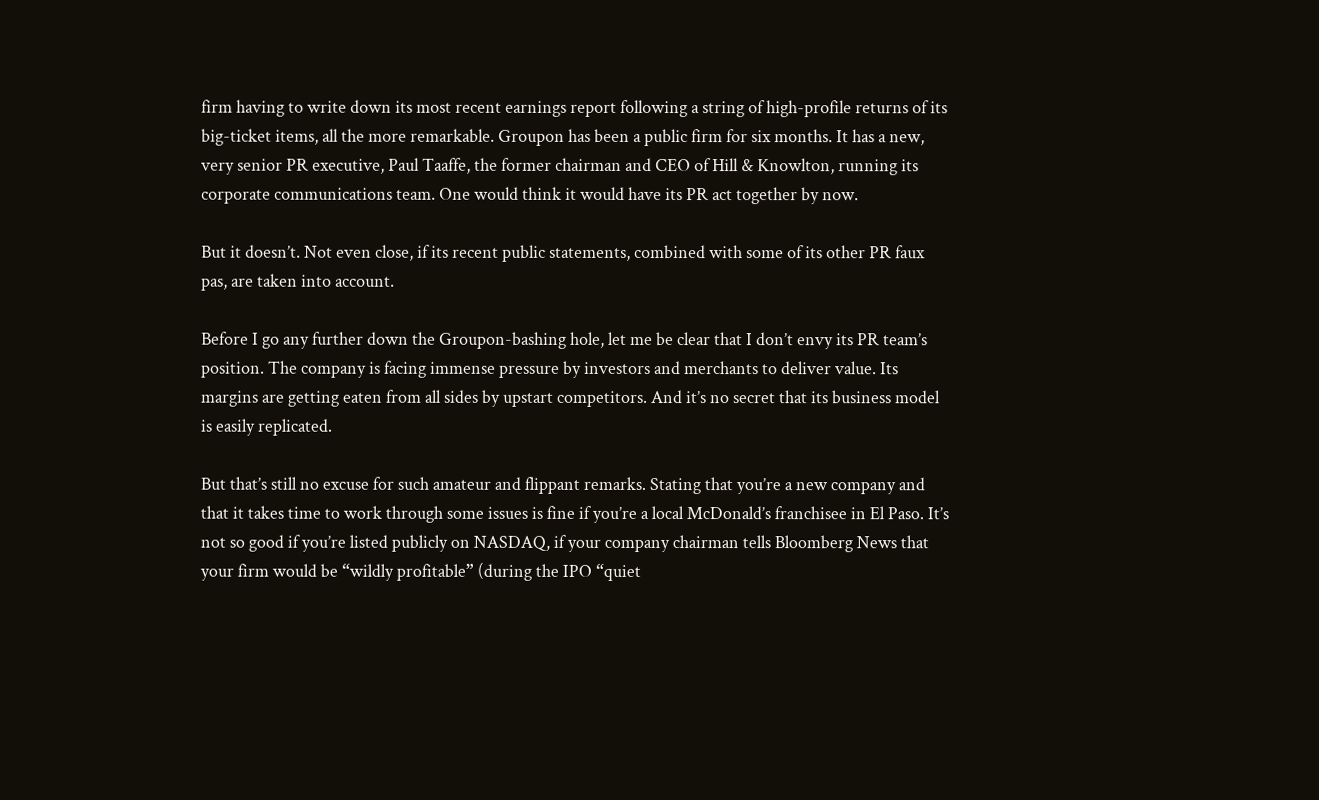firm having to write down its most recent earnings report following a string of high-profile returns of its big-ticket items, all the more remarkable. Groupon has been a public firm for six months. It has a new, very senior PR executive, Paul Taaffe, the former chairman and CEO of Hill & Knowlton, running its corporate communications team. One would think it would have its PR act together by now.

But it doesn’t. Not even close, if its recent public statements, combined with some of its other PR faux pas, are taken into account.

Before I go any further down the Groupon-bashing hole, let me be clear that I don’t envy its PR team’s position. The company is facing immense pressure by investors and merchants to deliver value. Its margins are getting eaten from all sides by upstart competitors. And it’s no secret that its business model is easily replicated.

But that’s still no excuse for such amateur and flippant remarks. Stating that you’re a new company and that it takes time to work through some issues is fine if you’re a local McDonald’s franchisee in El Paso. It’s not so good if you’re listed publicly on NASDAQ, if your company chairman tells Bloomberg News that your firm would be “wildly profitable” (during the IPO “quiet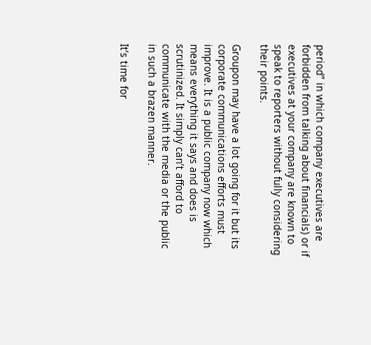period” in which company executives are forbidden from talking about financials) or if executives at your company are known to speak to reporters without fully considering their points.

Groupon may have a lot going for it but its corporate communications efforts must improve. It is a public company now which means everything it says and does is scrutinized. It simply can’t afford to communicate with the media or the public in such a brazen manner.

It’s time for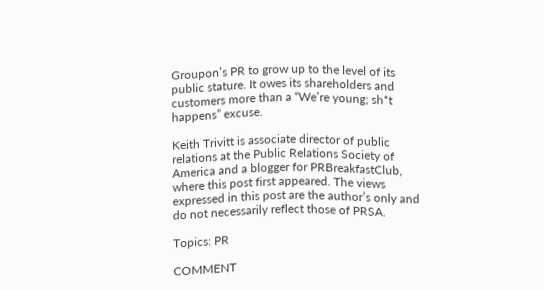Groupon’s PR to grow up to the level of its public stature. It owes its shareholders and customers more than a “We’re young; sh*t happens” excuse.

Keith Trivitt is associate director of public relations at the Public Relations Society of America and a blogger for PRBreakfastClub, where this post first appeared. The views expressed in this post are the author’s only and do not necessarily reflect those of PRSA.

Topics: PR

COMMENT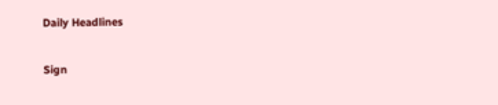Daily Headlines

Sign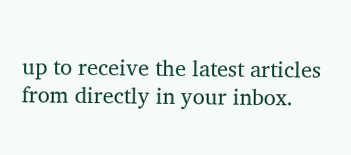up to receive the latest articles from directly in your inbox.